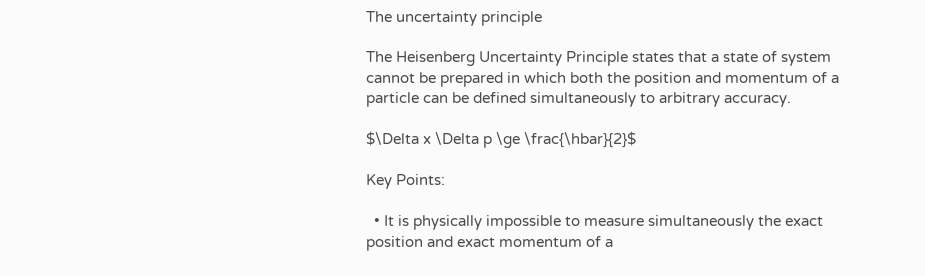The uncertainty principle

The Heisenberg Uncertainty Principle states that a state of system cannot be prepared in which both the position and momentum of a particle can be defined simultaneously to arbitrary accuracy.

$\Delta x \Delta p \ge \frac{\hbar}{2}$

Key Points:

  • It is physically impossible to measure simultaneously the exact position and exact momentum of a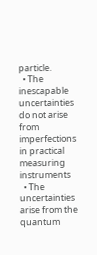particle.
  • The inescapable uncertainties do not arise from imperfections in practical measuring instruments
  • The uncertainties arise from the quantum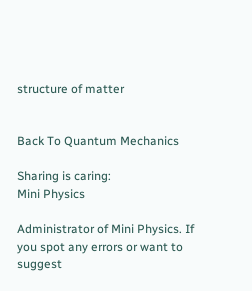structure of matter


Back To Quantum Mechanics

Sharing is caring:
Mini Physics

Administrator of Mini Physics. If you spot any errors or want to suggest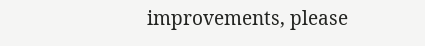improvements, please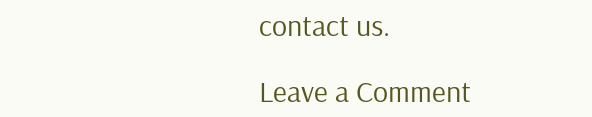contact us.

Leave a Comment